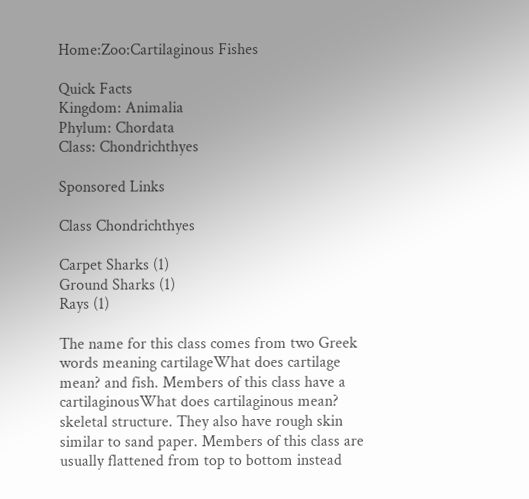Home:Zoo:Cartilaginous Fishes

Quick Facts
Kingdom: Animalia
Phylum: Chordata
Class: Chondrichthyes

Sponsored Links

Class Chondrichthyes

Carpet Sharks (1)
Ground Sharks (1)
Rays (1)

The name for this class comes from two Greek words meaning cartilageWhat does cartilage mean? and fish. Members of this class have a cartilaginousWhat does cartilaginous mean? skeletal structure. They also have rough skin similar to sand paper. Members of this class are usually flattened from top to bottom instead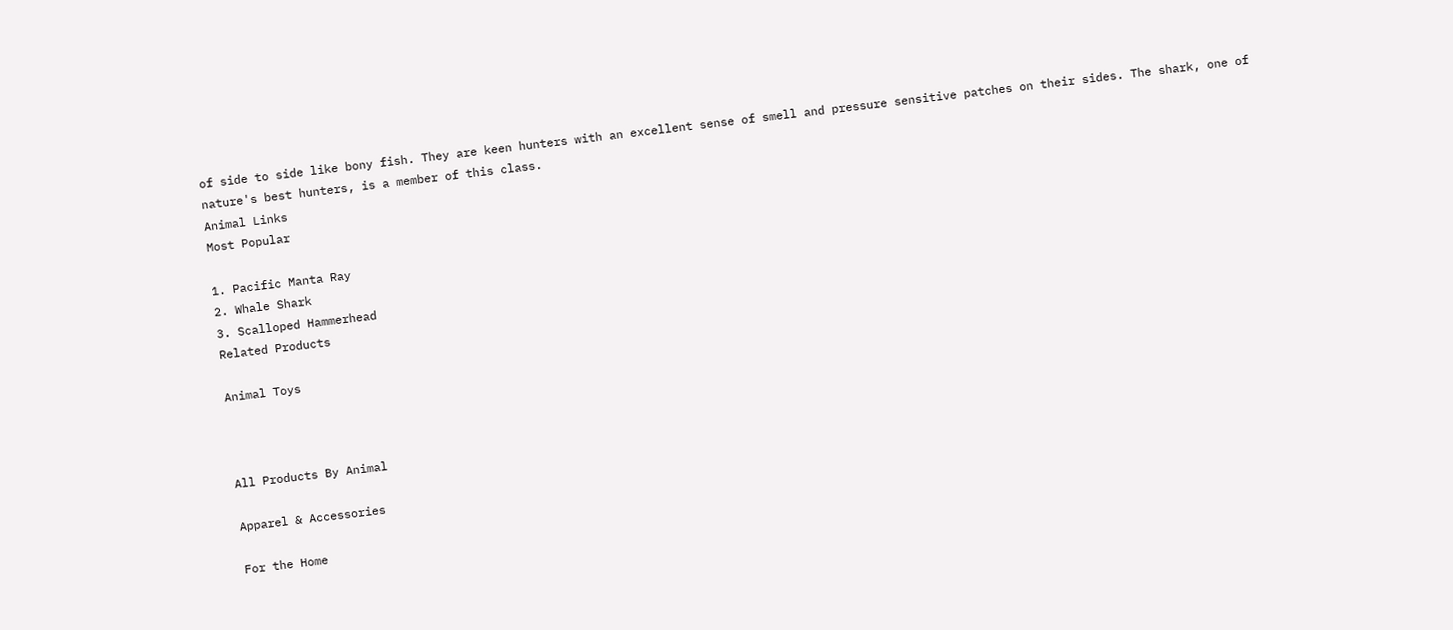of side to side like bony fish. They are keen hunters with an excellent sense of smell and pressure sensitive patches on their sides. The shark, one of nature's best hunters, is a member of this class.
Animal Links
Most Popular

1. Pacific Manta Ray
2. Whale Shark
3. Scalloped Hammerhead
Related Products

Animal Toys



All Products By Animal

Apparel & Accessories

For the Home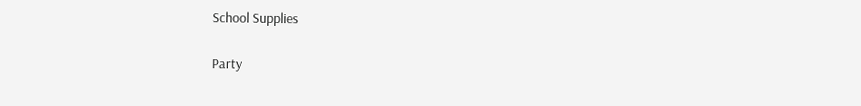School Supplies

Party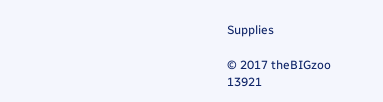Supplies

© 2017 theBIGzoo
13921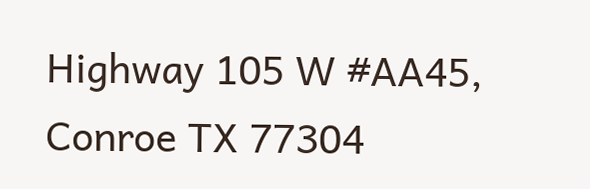Highway 105 W #AA45, Conroe TX 77304